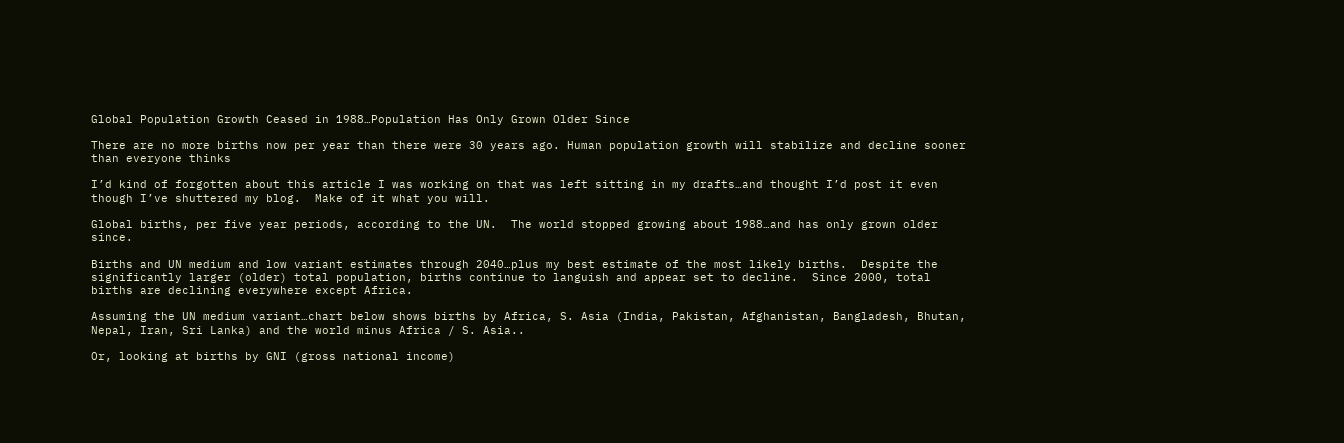Global Population Growth Ceased in 1988…Population Has Only Grown Older Since

There are no more births now per year than there were 30 years ago. Human population growth will stabilize and decline sooner than everyone thinks

I’d kind of forgotten about this article I was working on that was left sitting in my drafts…and thought I’d post it even though I’ve shuttered my blog.  Make of it what you will.

Global births, per five year periods, according to the UN.  The world stopped growing about 1988…and has only grown older since.

Births and UN medium and low variant estimates through 2040…plus my best estimate of the most likely births.  Despite the significantly larger (older) total population, births continue to languish and appear set to decline.  Since 2000, total births are declining everywhere except Africa.

Assuming the UN medium variant…chart below shows births by Africa, S. Asia (India, Pakistan, Afghanistan, Bangladesh, Bhutan, Nepal, Iran, Sri Lanka) and the world minus Africa / S. Asia..

Or, looking at births by GNI (gross national income)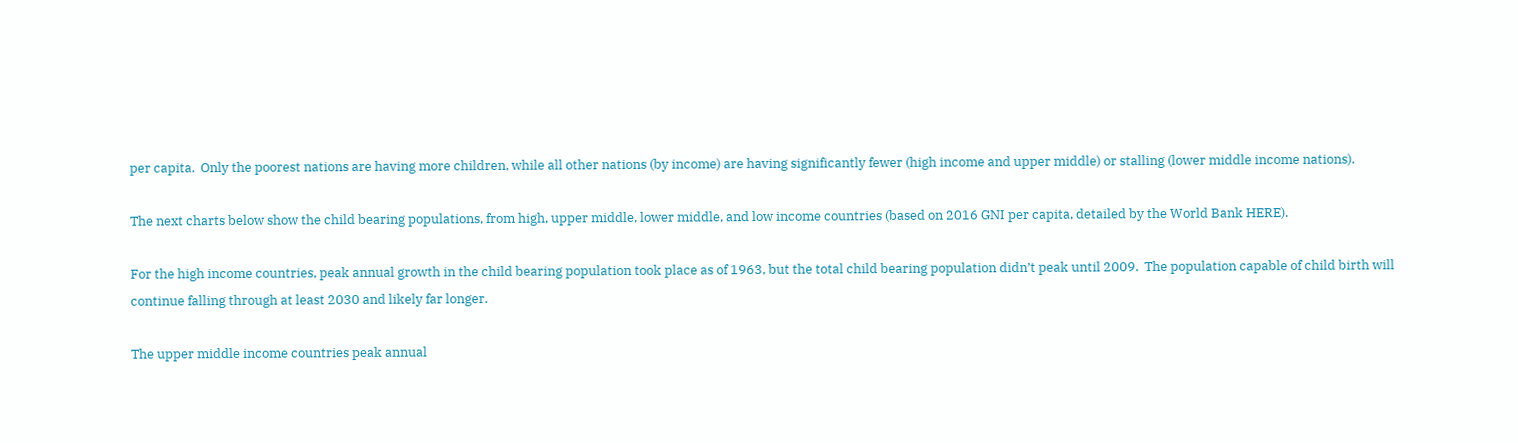per capita.  Only the poorest nations are having more children, while all other nations (by income) are having significantly fewer (high income and upper middle) or stalling (lower middle income nations).

The next charts below show the child bearing populations, from high, upper middle, lower middle, and low income countries (based on 2016 GNI per capita, detailed by the World Bank HERE).

For the high income countries, peak annual growth in the child bearing population took place as of 1963, but the total child bearing population didn’t peak until 2009.  The population capable of child birth will continue falling through at least 2030 and likely far longer.

The upper middle income countries peak annual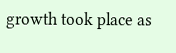growth took place as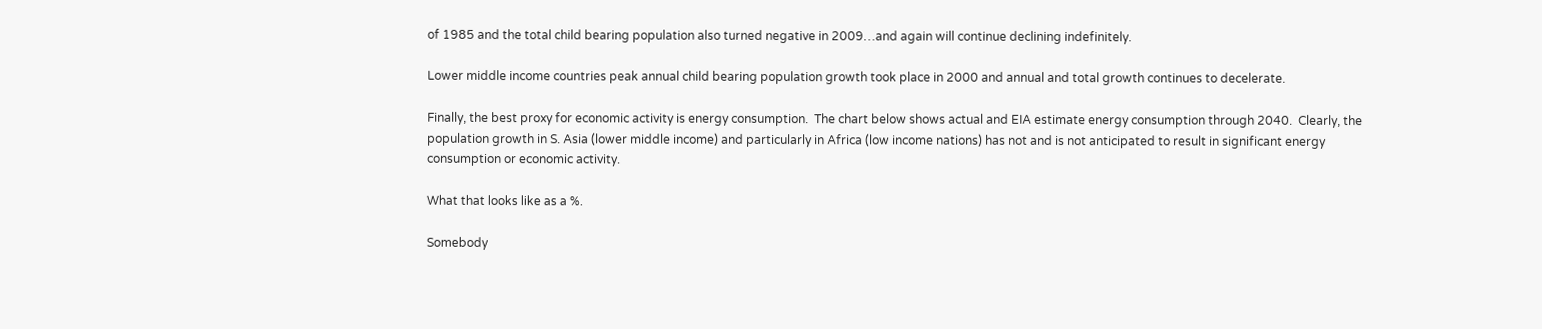of 1985 and the total child bearing population also turned negative in 2009…and again will continue declining indefinitely.

Lower middle income countries peak annual child bearing population growth took place in 2000 and annual and total growth continues to decelerate.

Finally, the best proxy for economic activity is energy consumption.  The chart below shows actual and EIA estimate energy consumption through 2040.  Clearly, the population growth in S. Asia (lower middle income) and particularly in Africa (low income nations) has not and is not anticipated to result in significant energy consumption or economic activity.

What that looks like as a %.

Somebody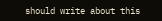should write about this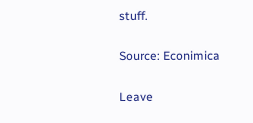stuff.

Source: Econimica

Leave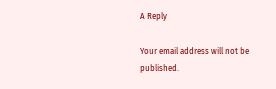A Reply

Your email address will not be published.